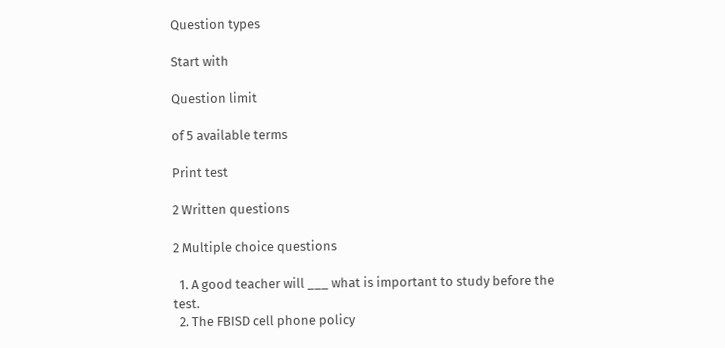Question types

Start with

Question limit

of 5 available terms

Print test

2 Written questions

2 Multiple choice questions

  1. A good teacher will ___ what is important to study before the test.
  2. The FBISD cell phone policy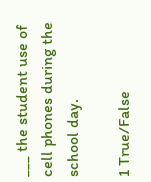___ the student use of cell phones during the school day.

1 True/False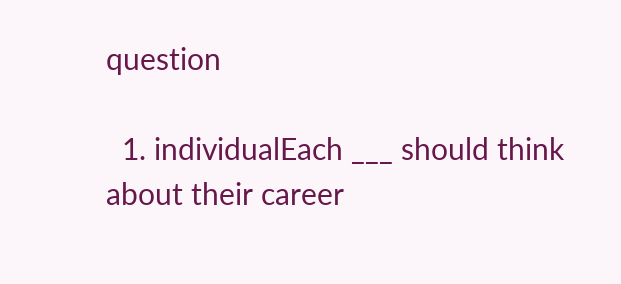question

  1. individualEach ___ should think about their career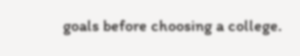goals before choosing a college.